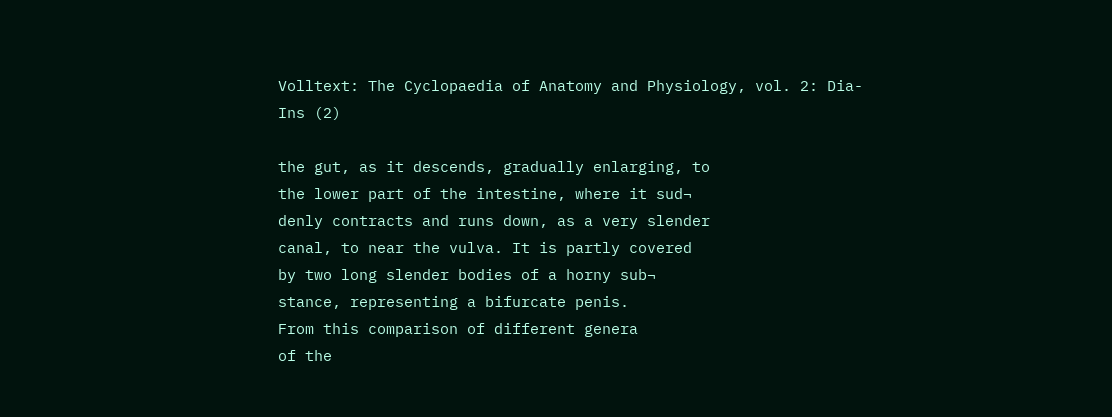Volltext: The Cyclopaedia of Anatomy and Physiology, vol. 2: Dia-Ins (2)

the gut, as it descends, gradually enlarging, to
the lower part of the intestine, where it sud¬
denly contracts and runs down, as a very slender
canal, to near the vulva. It is partly covered
by two long slender bodies of a horny sub¬
stance, representing a bifurcate penis.
From this comparison of different genera
of the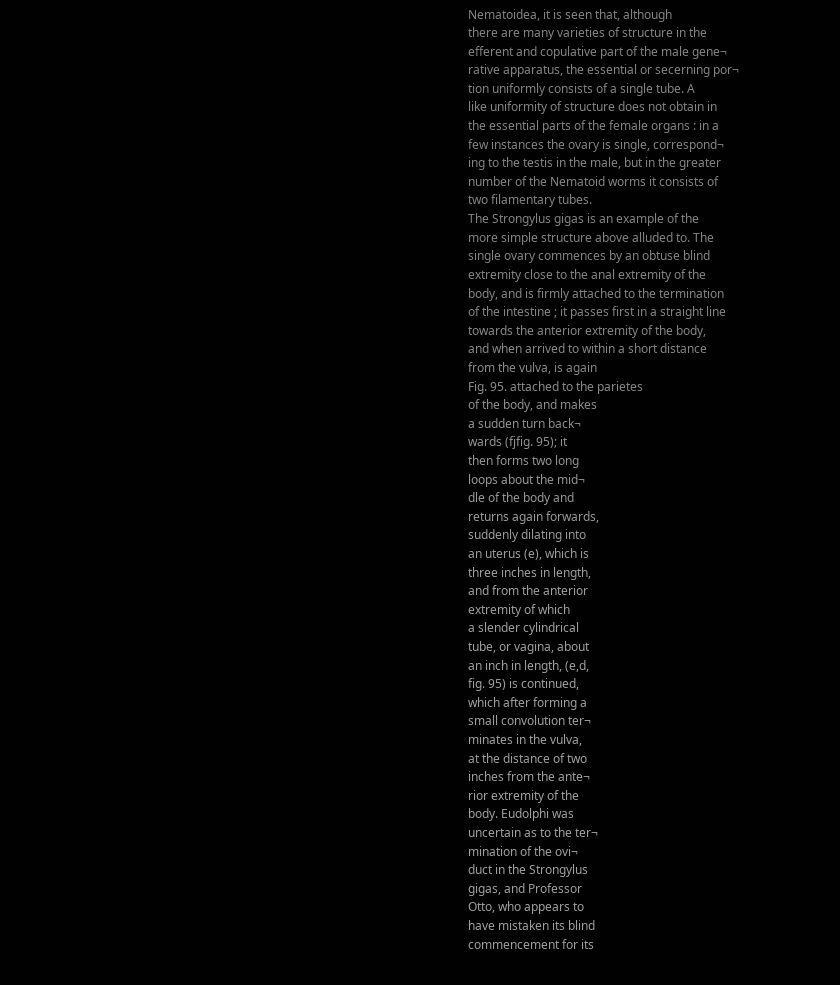Nematoidea, it is seen that, although
there are many varieties of structure in the
efferent and copulative part of the male gene¬
rative apparatus, the essential or secerning por¬
tion uniformly consists of a single tube. A
like uniformity of structure does not obtain in
the essential parts of the female organs : in a
few instances the ovary is single, correspond¬
ing to the testis in the male, but in the greater
number of the Nematoid worms it consists of
two filamentary tubes.
The Strongylus gigas is an example of the
more simple structure above alluded to. The
single ovary commences by an obtuse blind
extremity close to the anal extremity of the
body, and is firmly attached to the termination
of the intestine ; it passes first in a straight line
towards the anterior extremity of the body,
and when arrived to within a short distance
from the vulva, is again
Fig. 95. attached to the parietes
of the body, and makes
a sudden turn back¬
wards (fjfig. 95); it
then forms two long
loops about the mid¬
dle of the body and
returns again forwards,
suddenly dilating into
an uterus (e), which is
three inches in length,
and from the anterior
extremity of which
a slender cylindrical
tube, or vagina, about
an inch in length, (e,d,
fig. 95) is continued,
which after forming a
small convolution ter¬
minates in the vulva,
at the distance of two
inches from the ante¬
rior extremity of the
body. Eudolphi was
uncertain as to the ter¬
mination of the ovi¬
duct in the Strongylus
gigas, and Professor
Otto, who appears to
have mistaken its blind
commencement for its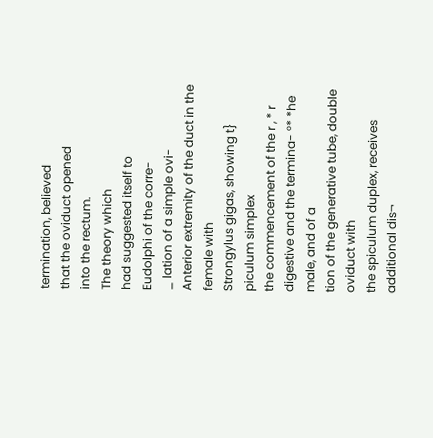termination, believed
that the oviduct opened
into the rectum.
The theory which
had suggested itself to
Eudolphi of the corre-
_ lation of a simple ovi-
Anterior extremity of the duct in the female with
Strongylus gigas, showing t} piculum simplex
the commencement of the r , * r
digestive and the termina- °* *he male, and of a
tion of the generative tube, double oviduct with
the spiculum duplex, receives additional dis¬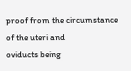proof from the circumstance of the uteri and
oviducts being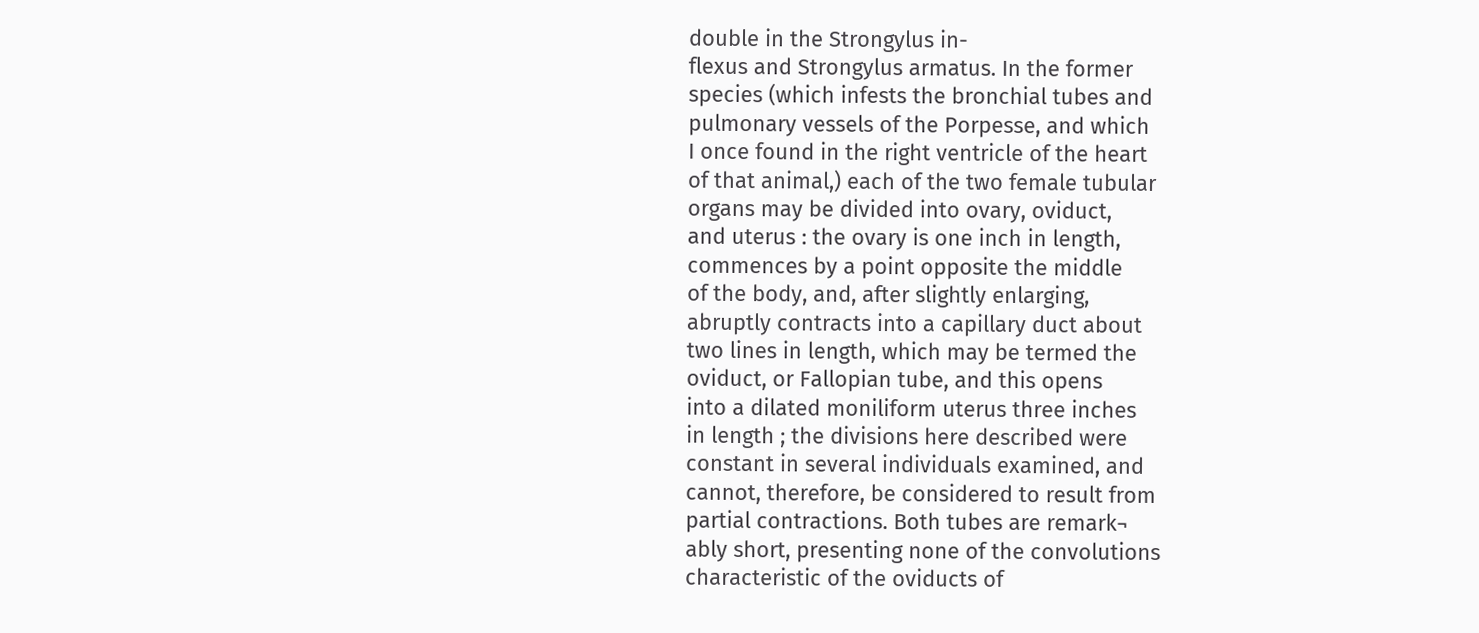double in the Strongylus in-
flexus and Strongylus armatus. In the former
species (which infests the bronchial tubes and
pulmonary vessels of the Porpesse, and which
I once found in the right ventricle of the heart
of that animal,) each of the two female tubular
organs may be divided into ovary, oviduct,
and uterus : the ovary is one inch in length,
commences by a point opposite the middle
of the body, and, after slightly enlarging,
abruptly contracts into a capillary duct about
two lines in length, which may be termed the
oviduct, or Fallopian tube, and this opens
into a dilated moniliform uterus three inches
in length ; the divisions here described were
constant in several individuals examined, and
cannot, therefore, be considered to result from
partial contractions. Both tubes are remark¬
ably short, presenting none of the convolutions
characteristic of the oviducts of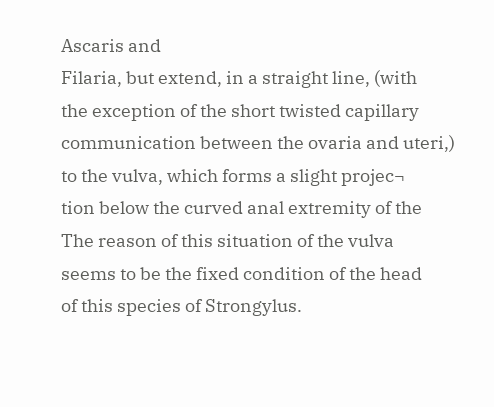Ascaris and
Filaria, but extend, in a straight line, (with
the exception of the short twisted capillary
communication between the ovaria and uteri,)
to the vulva, which forms a slight projec¬
tion below the curved anal extremity of the
The reason of this situation of the vulva
seems to be the fixed condition of the head
of this species of Strongylus.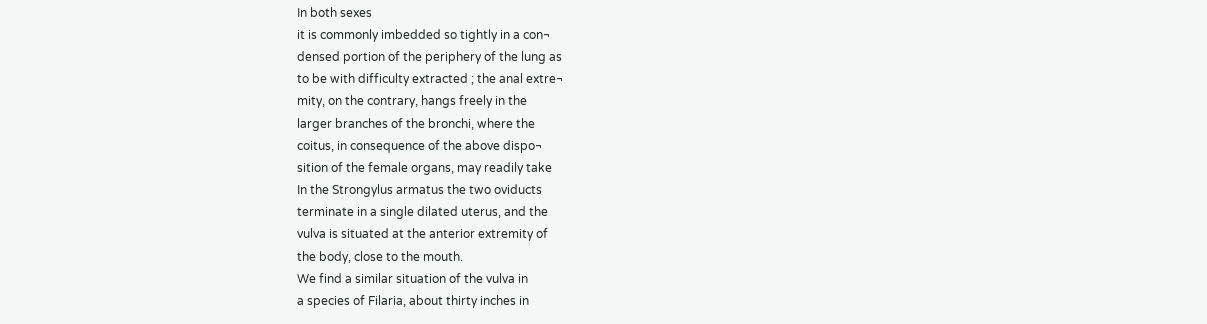In both sexes
it is commonly imbedded so tightly in a con¬
densed portion of the periphery of the lung as
to be with difficulty extracted ; the anal extre¬
mity, on the contrary, hangs freely in the
larger branches of the bronchi, where the
coitus, in consequence of the above dispo¬
sition of the female organs, may readily take
In the Strongylus armatus the two oviducts
terminate in a single dilated uterus, and the
vulva is situated at the anterior extremity of
the body, close to the mouth.
We find a similar situation of the vulva in
a species of Filaria, about thirty inches in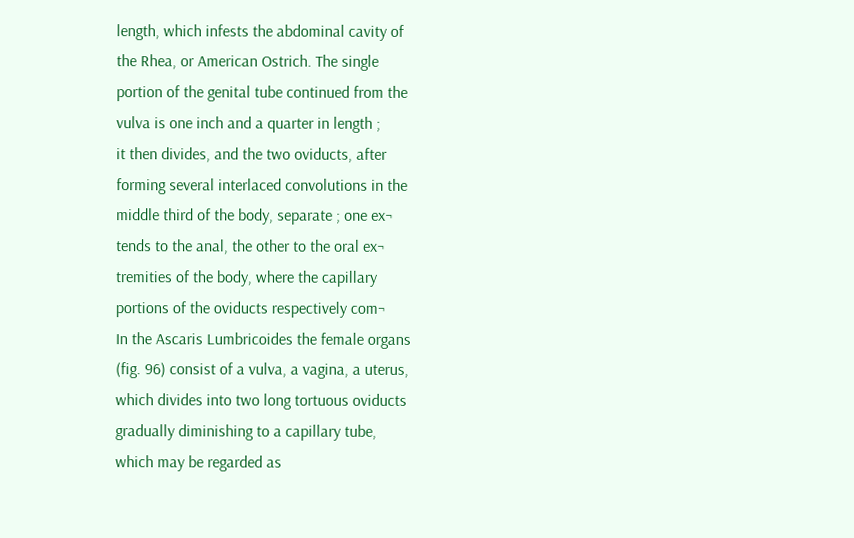length, which infests the abdominal cavity of
the Rhea, or American Ostrich. The single
portion of the genital tube continued from the
vulva is one inch and a quarter in length ;
it then divides, and the two oviducts, after
forming several interlaced convolutions in the
middle third of the body, separate ; one ex¬
tends to the anal, the other to the oral ex¬
tremities of the body, where the capillary
portions of the oviducts respectively com¬
In the Ascaris Lumbricoides the female organs
(fig. 96) consist of a vulva, a vagina, a uterus,
which divides into two long tortuous oviducts
gradually diminishing to a capillary tube,
which may be regarded as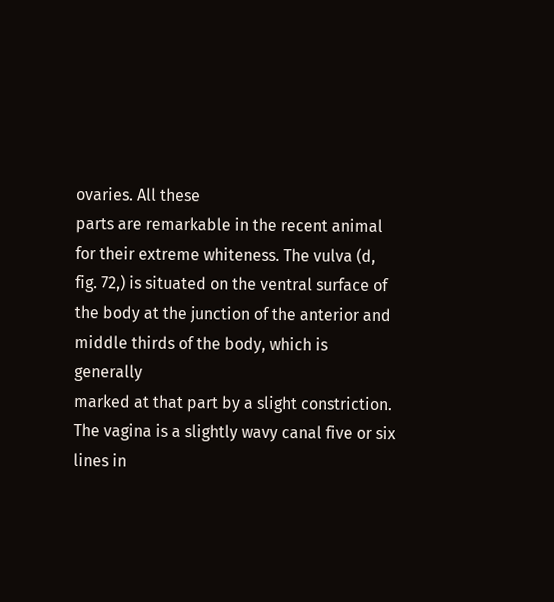ovaries. All these
parts are remarkable in the recent animal
for their extreme whiteness. The vulva (d,
fig. 72,) is situated on the ventral surface of
the body at the junction of the anterior and
middle thirds of the body, which is generally
marked at that part by a slight constriction.
The vagina is a slightly wavy canal five or six
lines in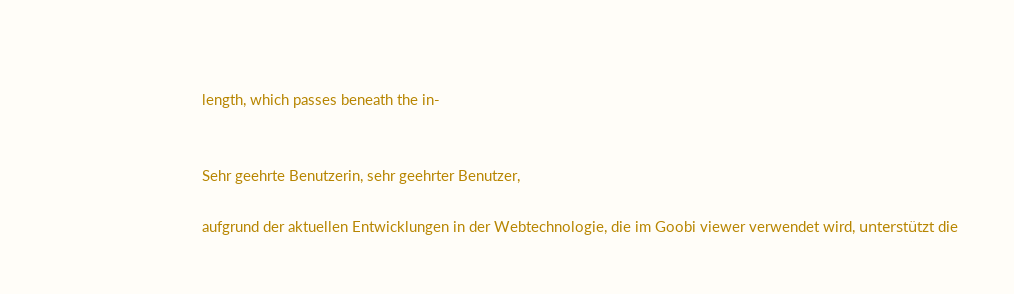length, which passes beneath the in-


Sehr geehrte Benutzerin, sehr geehrter Benutzer,

aufgrund der aktuellen Entwicklungen in der Webtechnologie, die im Goobi viewer verwendet wird, unterstützt die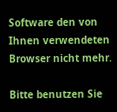Software den von Ihnen verwendeten Browser nicht mehr.

Bitte benutzen Sie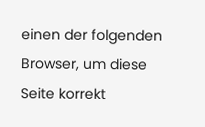einen der folgenden Browser, um diese Seite korrekt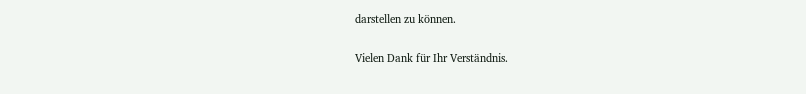darstellen zu können.

Vielen Dank für Ihr Verständnis.